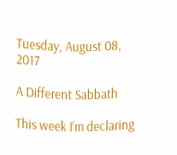Tuesday, August 08, 2017

A Different Sabbath

This week I’m declaring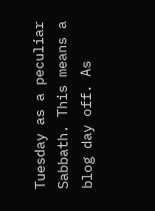Tuesday as a peculiar Sabbath. This means a blog day off. As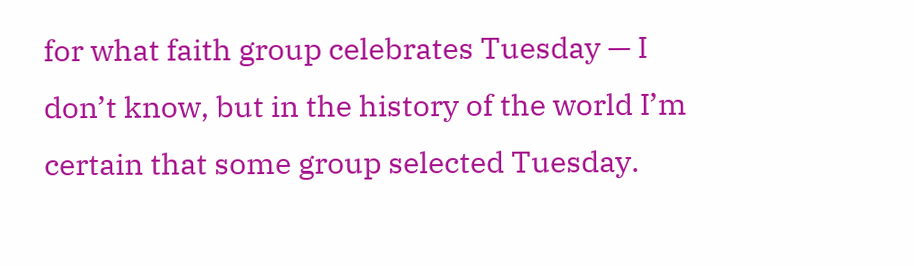for what faith group celebrates Tuesday — I don’t know, but in the history of the world I’m certain that some group selected Tuesday.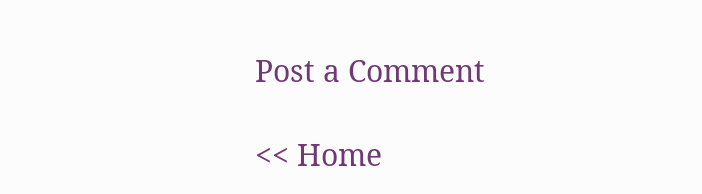Post a Comment

<< Home